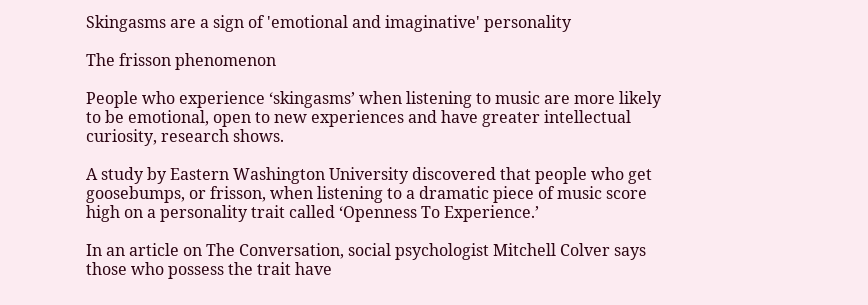Skingasms are a sign of 'emotional and imaginative' personality

The frisson phenomenon

People who experience ‘skingasms’ when listening to music are more likely to be emotional, open to new experiences and have greater intellectual curiosity, research shows.

A study by Eastern Washington University discovered that people who get goosebumps, or frisson, when listening to a dramatic piece of music score high on a personality trait called ‘Openness To Experience.’

In an article on The Conversation, social psychologist Mitchell Colver says those who possess the trait have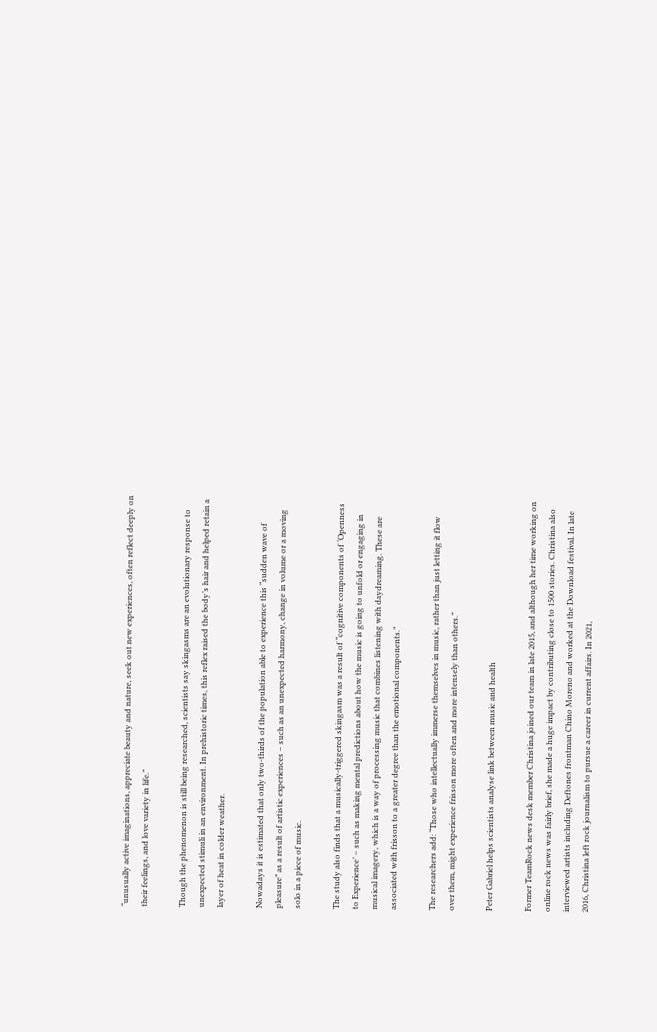“unusually active imaginations, appreciate beauty and nature, seek out new experiences, often reflect deeply on their feelings, and love variety in life.”

Though the phenomenon is still being researched, scientists say skingasms are an evolutionary response to unexpected stimuli in an environment. In prehistoric times, this reflex raised the body’s hair and helped retain a layer of heat in colder weather.

Nowadays it is estimated that only two-thirds of the population able to experience this “sudden wave of pleasure” as a result of artistic experiences – such as an unexpected harmony, change in volume or a moving solo in a piece of music.

The study also finds that a musically-triggered skingasm was a result of “cognitive components of ‘Openness to Experience’ – such as making mental predictions about how the music is going to unfold or engaging in musical imagery, which is a way of processing music that combines listening with daydreaming. These are associated with frisson to a greater degree than the emotional components.”

The researchers add: “Those who intellectually immerse themselves in music, rather than just letting it flow over them, might experience frisson more often and more intensely than others.”

Peter Gabriel helps scientists analyse link between music and health

Former TeamRock news desk member Christina joined our team in late 2015, and although her time working on online rock news was fairly brief, she made a huge impact by contributing close to 1500 stories. Christina also interviewed artists including Deftones frontman Chino Moreno and worked at the Download festival. In late 2016, Christina left rock journalism to pursue a career in current affairs. In 2021,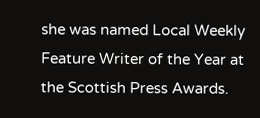she was named Local Weekly Feature Writer of the Year at the Scottish Press Awards.